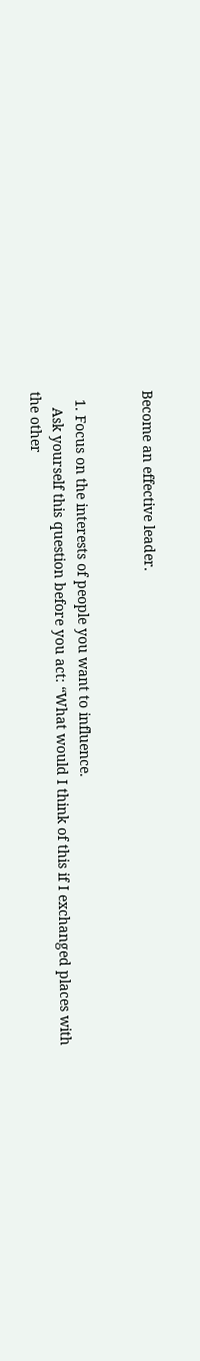Become an effective leader.


  1. Focus on the interests of people you want to influence.
    Ask yourself this question before you act: “What would I think of this if I exchanged places with the other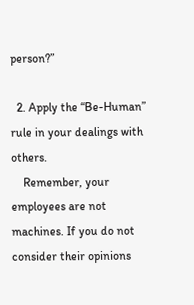person?”

  2. Apply the “Be-Human” rule in your dealings with others.
    Remember, your employees are not machines. If you do not consider their opinions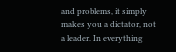and problems, it simply makes you a dictator, not a leader. In everything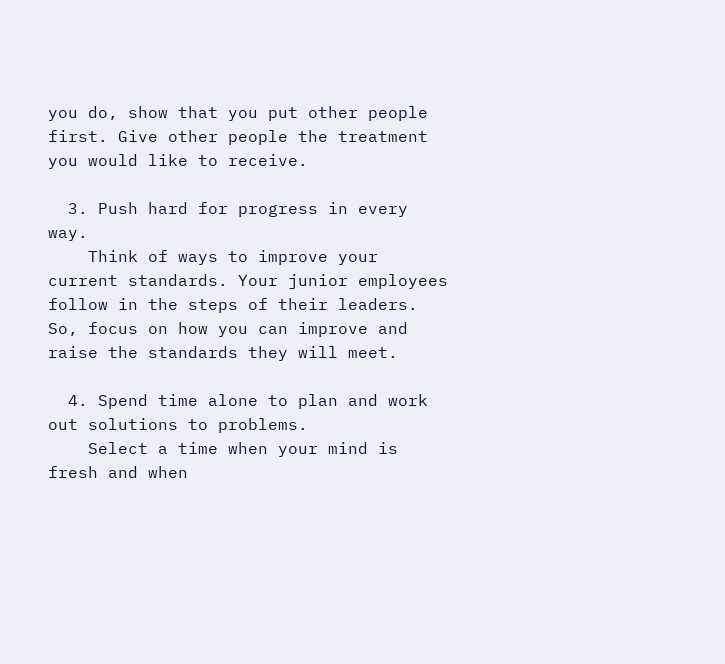you do, show that you put other people first. Give other people the treatment you would like to receive.

  3. Push hard for progress in every way.
    Think of ways to improve your current standards. Your junior employees follow in the steps of their leaders. So, focus on how you can improve and raise the standards they will meet.

  4. Spend time alone to plan and work out solutions to problems.
    Select a time when your mind is fresh and when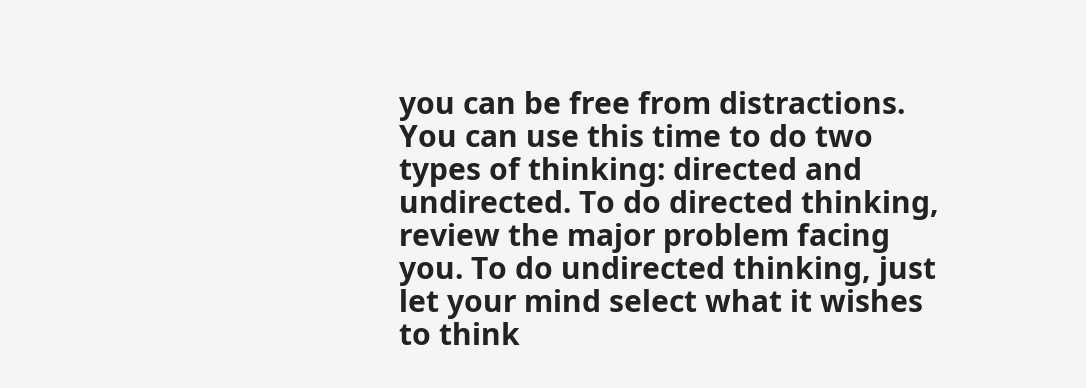you can be free from distractions. You can use this time to do two types of thinking: directed and undirected. To do directed thinking, review the major problem facing you. To do undirected thinking, just let your mind select what it wishes to think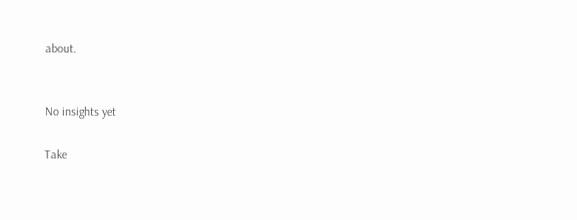about.


No insights yet

Take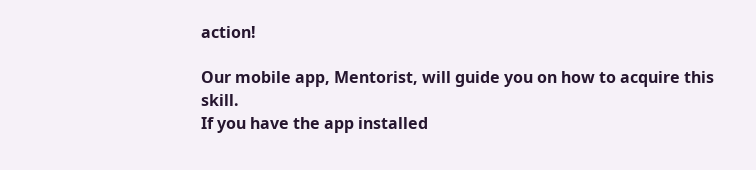action!

Our mobile app, Mentorist, will guide you on how to acquire this skill.
If you have the app installed